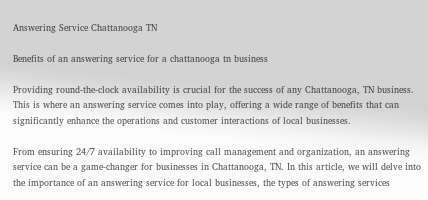Answering Service Chattanooga TN

Benefits of an answering service for a chattanooga tn business

Providing round-the-clock availability is crucial for the success of any Chattanooga, TN business. This is where an answering service comes into play, offering a wide range of benefits that can significantly enhance the operations and customer interactions of local businesses.

From ensuring 24/7 availability to improving call management and organization, an answering service can be a game-changer for businesses in Chattanooga, TN. In this article, we will delve into the importance of an answering service for local businesses, the types of answering services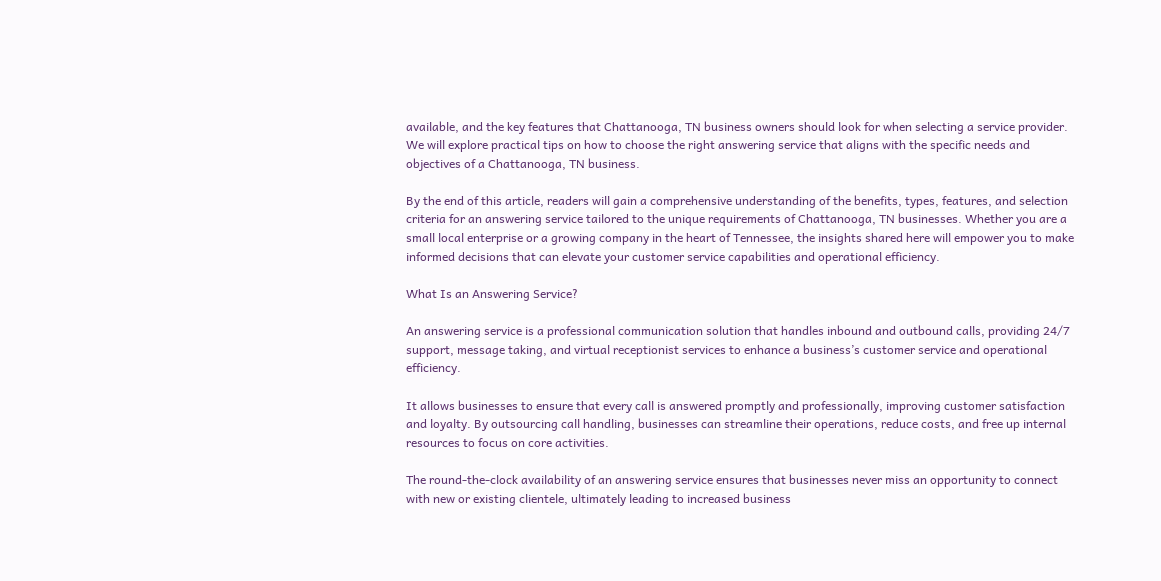available, and the key features that Chattanooga, TN business owners should look for when selecting a service provider. We will explore practical tips on how to choose the right answering service that aligns with the specific needs and objectives of a Chattanooga, TN business.

By the end of this article, readers will gain a comprehensive understanding of the benefits, types, features, and selection criteria for an answering service tailored to the unique requirements of Chattanooga, TN businesses. Whether you are a small local enterprise or a growing company in the heart of Tennessee, the insights shared here will empower you to make informed decisions that can elevate your customer service capabilities and operational efficiency.

What Is an Answering Service?

An answering service is a professional communication solution that handles inbound and outbound calls, providing 24/7 support, message taking, and virtual receptionist services to enhance a business’s customer service and operational efficiency.

It allows businesses to ensure that every call is answered promptly and professionally, improving customer satisfaction and loyalty. By outsourcing call handling, businesses can streamline their operations, reduce costs, and free up internal resources to focus on core activities.

The round-the-clock availability of an answering service ensures that businesses never miss an opportunity to connect with new or existing clientele, ultimately leading to increased business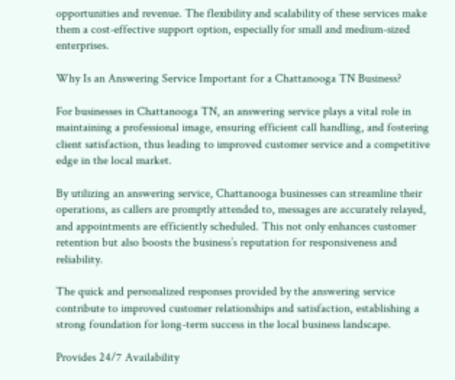opportunities and revenue. The flexibility and scalability of these services make them a cost-effective support option, especially for small and medium-sized enterprises.

Why Is an Answering Service Important for a Chattanooga TN Business?

For businesses in Chattanooga TN, an answering service plays a vital role in maintaining a professional image, ensuring efficient call handling, and fostering client satisfaction, thus leading to improved customer service and a competitive edge in the local market.

By utilizing an answering service, Chattanooga businesses can streamline their operations, as callers are promptly attended to, messages are accurately relayed, and appointments are efficiently scheduled. This not only enhances customer retention but also boosts the business’s reputation for responsiveness and reliability.

The quick and personalized responses provided by the answering service contribute to improved customer relationships and satisfaction, establishing a strong foundation for long-term success in the local business landscape.

Provides 24/7 Availability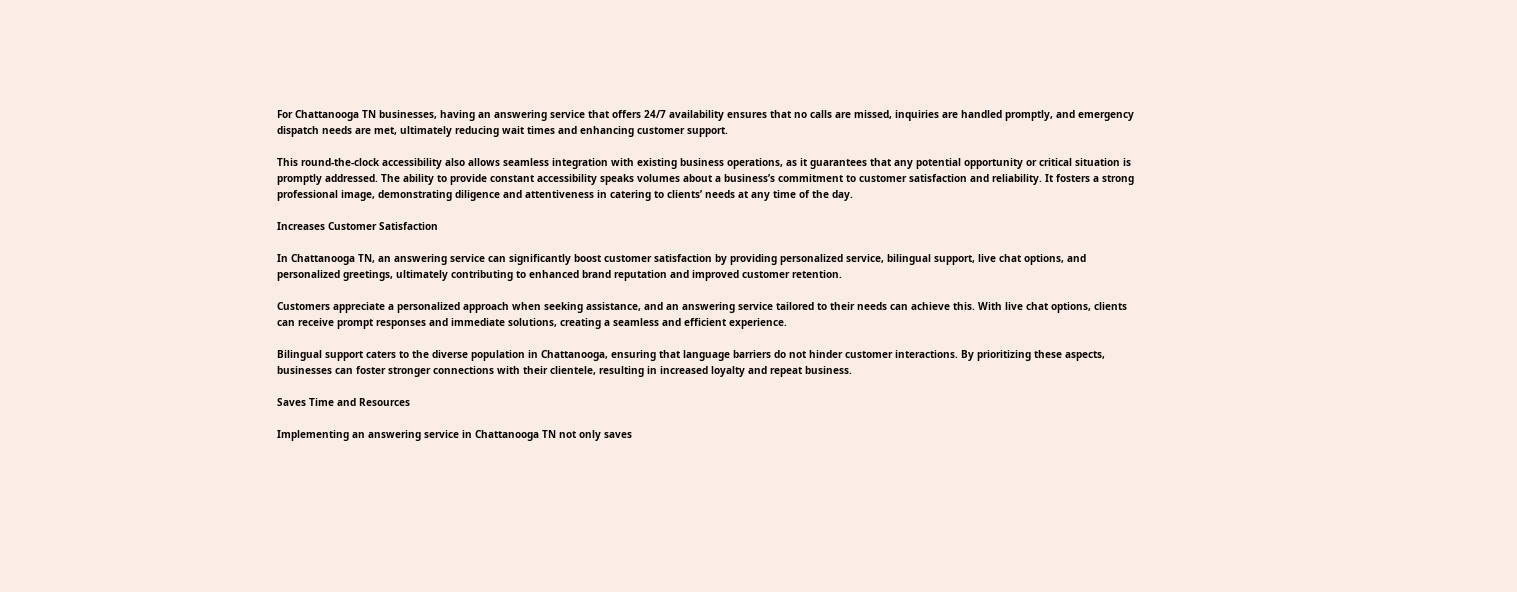For Chattanooga TN businesses, having an answering service that offers 24/7 availability ensures that no calls are missed, inquiries are handled promptly, and emergency dispatch needs are met, ultimately reducing wait times and enhancing customer support.

This round-the-clock accessibility also allows seamless integration with existing business operations, as it guarantees that any potential opportunity or critical situation is promptly addressed. The ability to provide constant accessibility speaks volumes about a business’s commitment to customer satisfaction and reliability. It fosters a strong professional image, demonstrating diligence and attentiveness in catering to clients’ needs at any time of the day.

Increases Customer Satisfaction

In Chattanooga TN, an answering service can significantly boost customer satisfaction by providing personalized service, bilingual support, live chat options, and personalized greetings, ultimately contributing to enhanced brand reputation and improved customer retention.

Customers appreciate a personalized approach when seeking assistance, and an answering service tailored to their needs can achieve this. With live chat options, clients can receive prompt responses and immediate solutions, creating a seamless and efficient experience.

Bilingual support caters to the diverse population in Chattanooga, ensuring that language barriers do not hinder customer interactions. By prioritizing these aspects, businesses can foster stronger connections with their clientele, resulting in increased loyalty and repeat business.

Saves Time and Resources

Implementing an answering service in Chattanooga TN not only saves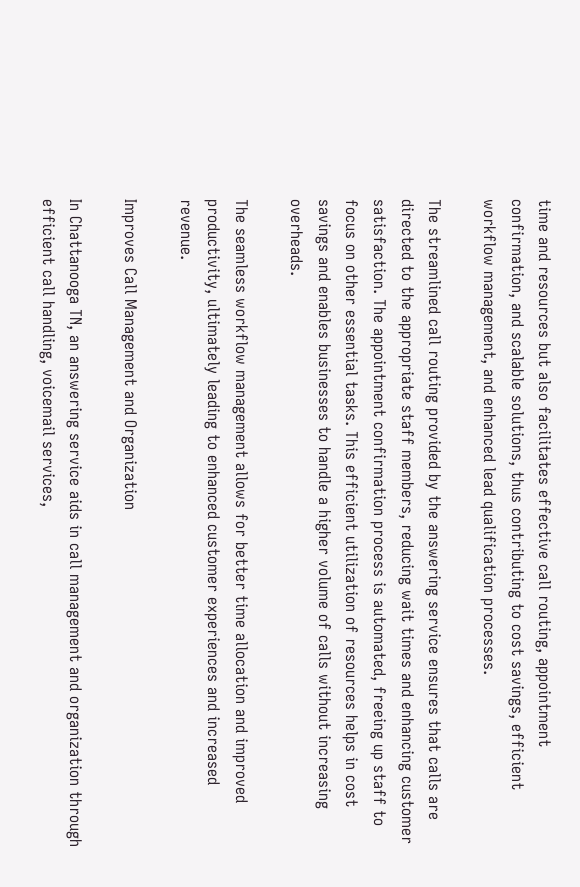time and resources but also facilitates effective call routing, appointment confirmation, and scalable solutions, thus contributing to cost savings, efficient workflow management, and enhanced lead qualification processes.

The streamlined call routing provided by the answering service ensures that calls are directed to the appropriate staff members, reducing wait times and enhancing customer satisfaction. The appointment confirmation process is automated, freeing up staff to focus on other essential tasks. This efficient utilization of resources helps in cost savings and enables businesses to handle a higher volume of calls without increasing overheads.

The seamless workflow management allows for better time allocation and improved productivity, ultimately leading to enhanced customer experiences and increased revenue.

Improves Call Management and Organization

In Chattanooga TN, an answering service aids in call management and organization through efficient call handling, voicemail services,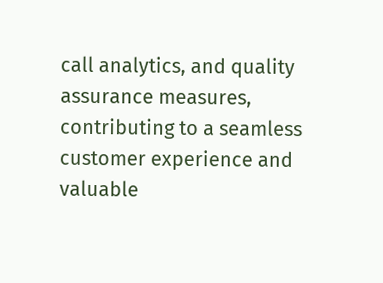call analytics, and quality assurance measures, contributing to a seamless customer experience and valuable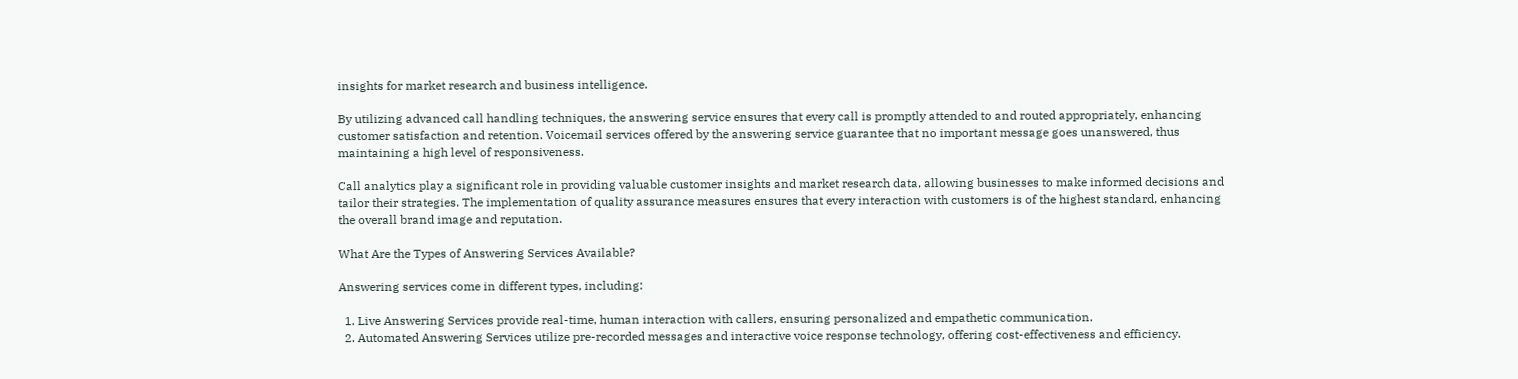insights for market research and business intelligence.

By utilizing advanced call handling techniques, the answering service ensures that every call is promptly attended to and routed appropriately, enhancing customer satisfaction and retention. Voicemail services offered by the answering service guarantee that no important message goes unanswered, thus maintaining a high level of responsiveness.

Call analytics play a significant role in providing valuable customer insights and market research data, allowing businesses to make informed decisions and tailor their strategies. The implementation of quality assurance measures ensures that every interaction with customers is of the highest standard, enhancing the overall brand image and reputation.

What Are the Types of Answering Services Available?

Answering services come in different types, including:

  1. Live Answering Services provide real-time, human interaction with callers, ensuring personalized and empathetic communication.
  2. Automated Answering Services utilize pre-recorded messages and interactive voice response technology, offering cost-effectiveness and efficiency.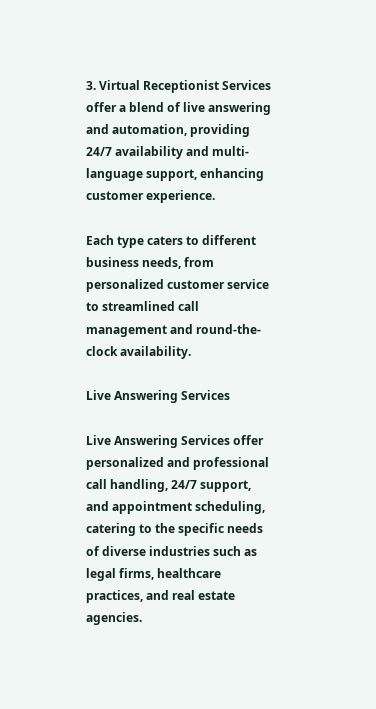3. Virtual Receptionist Services offer a blend of live answering and automation, providing 24/7 availability and multi-language support, enhancing customer experience.

Each type caters to different business needs, from personalized customer service to streamlined call management and round-the-clock availability.

Live Answering Services

Live Answering Services offer personalized and professional call handling, 24/7 support, and appointment scheduling, catering to the specific needs of diverse industries such as legal firms, healthcare practices, and real estate agencies.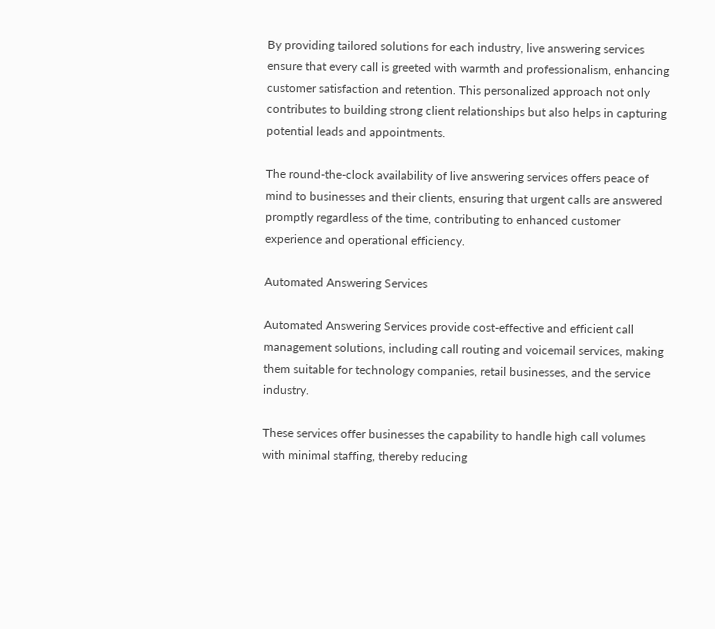By providing tailored solutions for each industry, live answering services ensure that every call is greeted with warmth and professionalism, enhancing customer satisfaction and retention. This personalized approach not only contributes to building strong client relationships but also helps in capturing potential leads and appointments.

The round-the-clock availability of live answering services offers peace of mind to businesses and their clients, ensuring that urgent calls are answered promptly regardless of the time, contributing to enhanced customer experience and operational efficiency.

Automated Answering Services

Automated Answering Services provide cost-effective and efficient call management solutions, including call routing and voicemail services, making them suitable for technology companies, retail businesses, and the service industry.

These services offer businesses the capability to handle high call volumes with minimal staffing, thereby reducing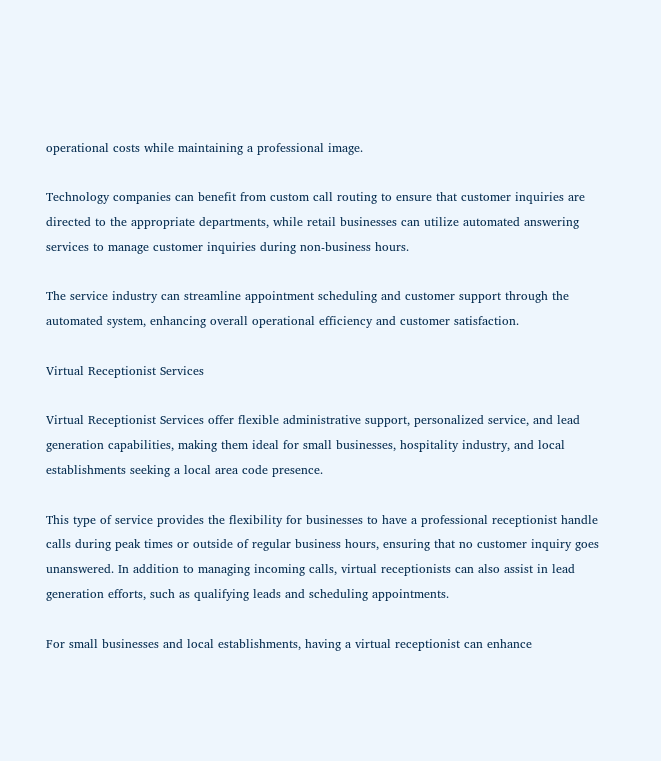operational costs while maintaining a professional image.

Technology companies can benefit from custom call routing to ensure that customer inquiries are directed to the appropriate departments, while retail businesses can utilize automated answering services to manage customer inquiries during non-business hours.

The service industry can streamline appointment scheduling and customer support through the automated system, enhancing overall operational efficiency and customer satisfaction.

Virtual Receptionist Services

Virtual Receptionist Services offer flexible administrative support, personalized service, and lead generation capabilities, making them ideal for small businesses, hospitality industry, and local establishments seeking a local area code presence.

This type of service provides the flexibility for businesses to have a professional receptionist handle calls during peak times or outside of regular business hours, ensuring that no customer inquiry goes unanswered. In addition to managing incoming calls, virtual receptionists can also assist in lead generation efforts, such as qualifying leads and scheduling appointments.

For small businesses and local establishments, having a virtual receptionist can enhance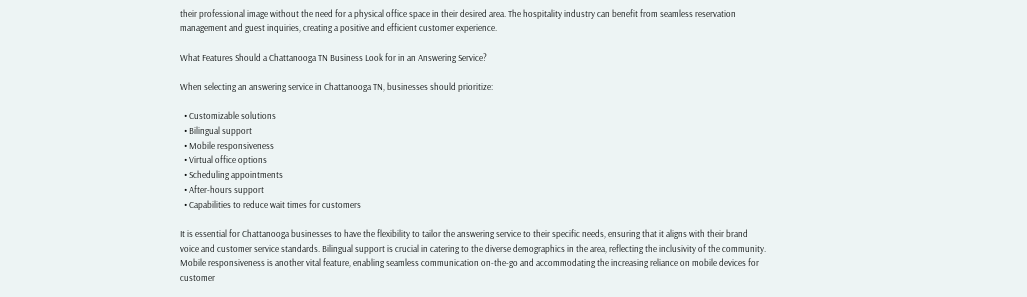their professional image without the need for a physical office space in their desired area. The hospitality industry can benefit from seamless reservation management and guest inquiries, creating a positive and efficient customer experience.

What Features Should a Chattanooga TN Business Look for in an Answering Service?

When selecting an answering service in Chattanooga TN, businesses should prioritize:

  • Customizable solutions
  • Bilingual support
  • Mobile responsiveness
  • Virtual office options
  • Scheduling appointments
  • After-hours support
  • Capabilities to reduce wait times for customers

It is essential for Chattanooga businesses to have the flexibility to tailor the answering service to their specific needs, ensuring that it aligns with their brand voice and customer service standards. Bilingual support is crucial in catering to the diverse demographics in the area, reflecting the inclusivity of the community. Mobile responsiveness is another vital feature, enabling seamless communication on-the-go and accommodating the increasing reliance on mobile devices for customer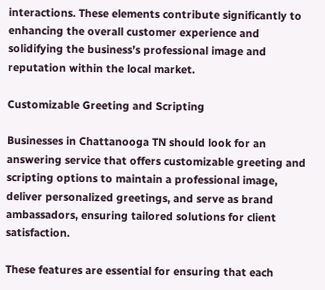interactions. These elements contribute significantly to enhancing the overall customer experience and solidifying the business’s professional image and reputation within the local market.

Customizable Greeting and Scripting

Businesses in Chattanooga TN should look for an answering service that offers customizable greeting and scripting options to maintain a professional image, deliver personalized greetings, and serve as brand ambassadors, ensuring tailored solutions for client satisfaction.

These features are essential for ensuring that each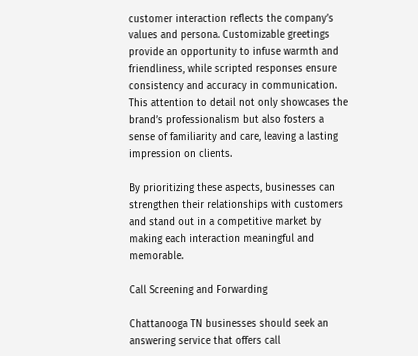customer interaction reflects the company’s values and persona. Customizable greetings provide an opportunity to infuse warmth and friendliness, while scripted responses ensure consistency and accuracy in communication. This attention to detail not only showcases the brand’s professionalism but also fosters a sense of familiarity and care, leaving a lasting impression on clients.

By prioritizing these aspects, businesses can strengthen their relationships with customers and stand out in a competitive market by making each interaction meaningful and memorable.

Call Screening and Forwarding

Chattanooga TN businesses should seek an answering service that offers call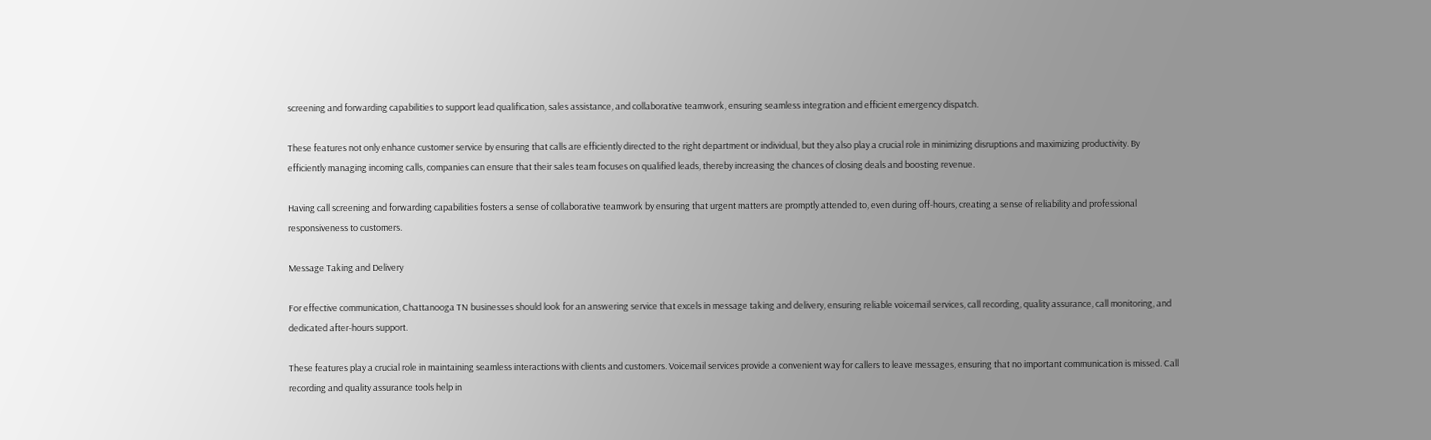screening and forwarding capabilities to support lead qualification, sales assistance, and collaborative teamwork, ensuring seamless integration and efficient emergency dispatch.

These features not only enhance customer service by ensuring that calls are efficiently directed to the right department or individual, but they also play a crucial role in minimizing disruptions and maximizing productivity. By efficiently managing incoming calls, companies can ensure that their sales team focuses on qualified leads, thereby increasing the chances of closing deals and boosting revenue.

Having call screening and forwarding capabilities fosters a sense of collaborative teamwork by ensuring that urgent matters are promptly attended to, even during off-hours, creating a sense of reliability and professional responsiveness to customers.

Message Taking and Delivery

For effective communication, Chattanooga TN businesses should look for an answering service that excels in message taking and delivery, ensuring reliable voicemail services, call recording, quality assurance, call monitoring, and dedicated after-hours support.

These features play a crucial role in maintaining seamless interactions with clients and customers. Voicemail services provide a convenient way for callers to leave messages, ensuring that no important communication is missed. Call recording and quality assurance tools help in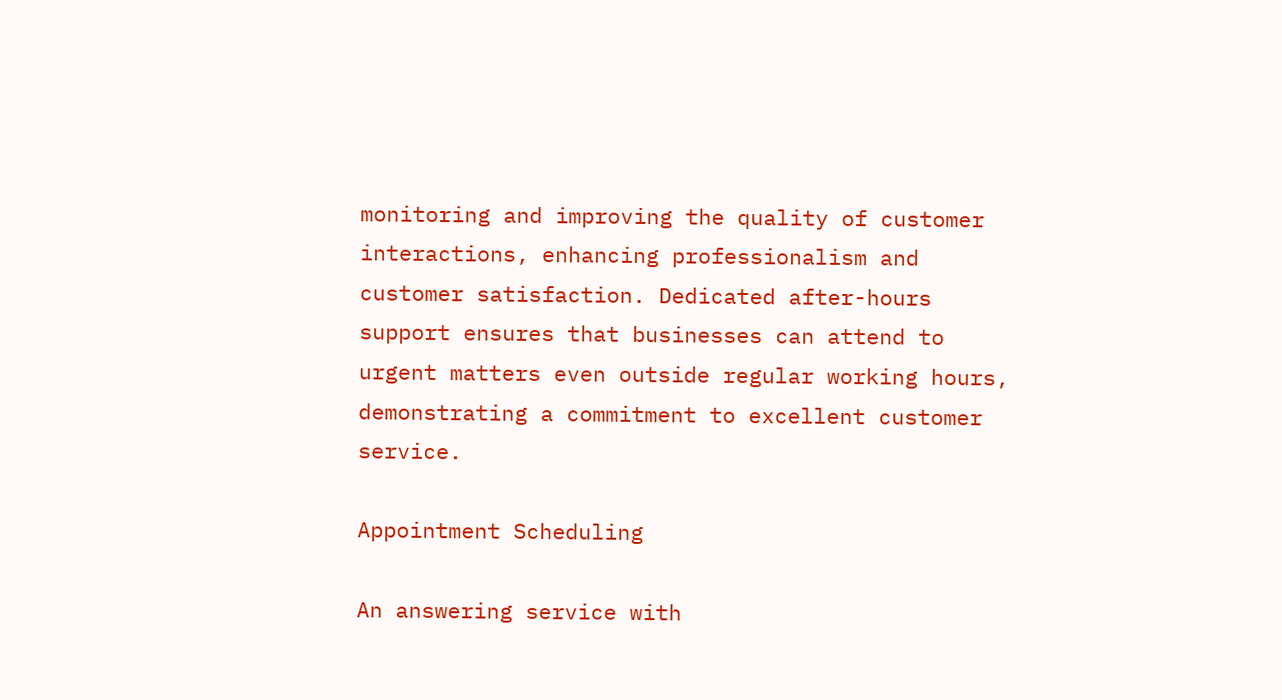monitoring and improving the quality of customer interactions, enhancing professionalism and customer satisfaction. Dedicated after-hours support ensures that businesses can attend to urgent matters even outside regular working hours, demonstrating a commitment to excellent customer service.

Appointment Scheduling

An answering service with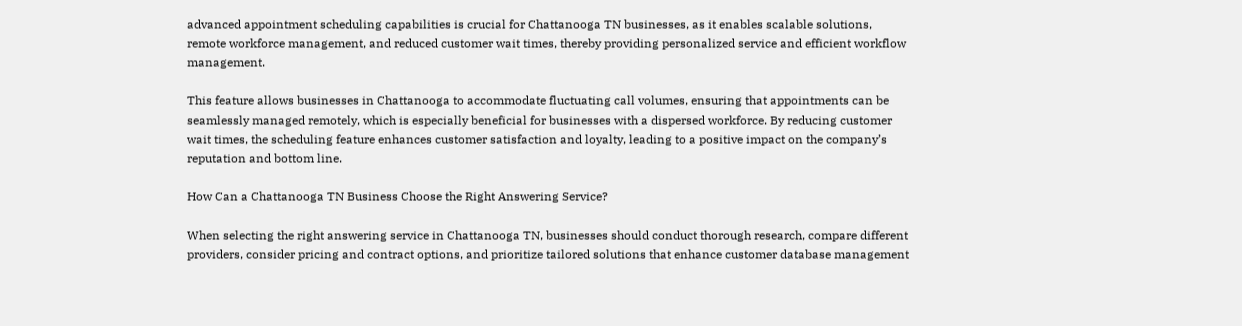advanced appointment scheduling capabilities is crucial for Chattanooga TN businesses, as it enables scalable solutions, remote workforce management, and reduced customer wait times, thereby providing personalized service and efficient workflow management.

This feature allows businesses in Chattanooga to accommodate fluctuating call volumes, ensuring that appointments can be seamlessly managed remotely, which is especially beneficial for businesses with a dispersed workforce. By reducing customer wait times, the scheduling feature enhances customer satisfaction and loyalty, leading to a positive impact on the company’s reputation and bottom line.

How Can a Chattanooga TN Business Choose the Right Answering Service?

When selecting the right answering service in Chattanooga TN, businesses should conduct thorough research, compare different providers, consider pricing and contract options, and prioritize tailored solutions that enhance customer database management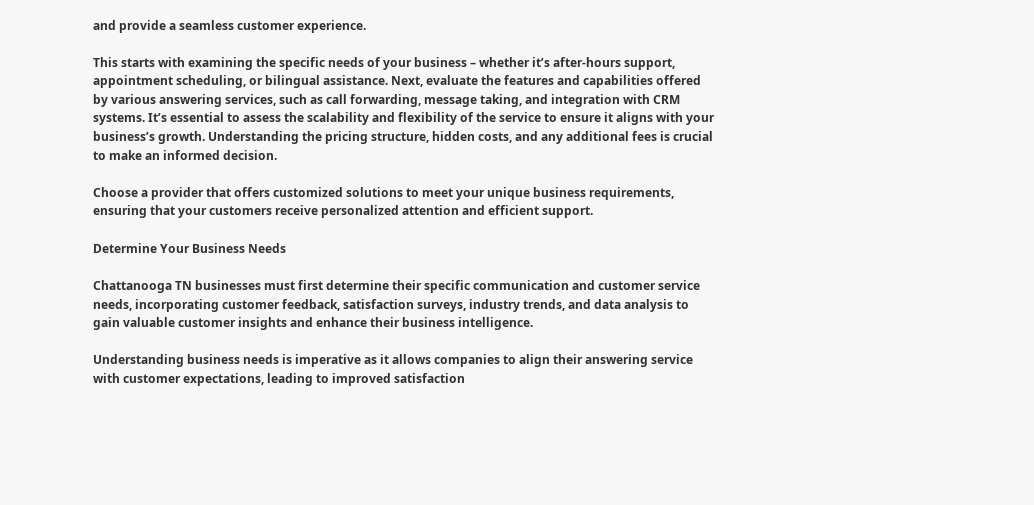and provide a seamless customer experience.

This starts with examining the specific needs of your business – whether it’s after-hours support, appointment scheduling, or bilingual assistance. Next, evaluate the features and capabilities offered by various answering services, such as call forwarding, message taking, and integration with CRM systems. It’s essential to assess the scalability and flexibility of the service to ensure it aligns with your business’s growth. Understanding the pricing structure, hidden costs, and any additional fees is crucial to make an informed decision.

Choose a provider that offers customized solutions to meet your unique business requirements, ensuring that your customers receive personalized attention and efficient support.

Determine Your Business Needs

Chattanooga TN businesses must first determine their specific communication and customer service needs, incorporating customer feedback, satisfaction surveys, industry trends, and data analysis to gain valuable customer insights and enhance their business intelligence.

Understanding business needs is imperative as it allows companies to align their answering service with customer expectations, leading to improved satisfaction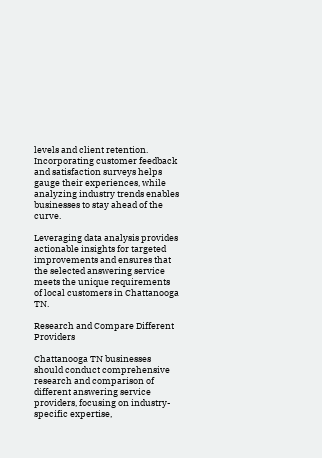levels and client retention. Incorporating customer feedback and satisfaction surveys helps gauge their experiences, while analyzing industry trends enables businesses to stay ahead of the curve.

Leveraging data analysis provides actionable insights for targeted improvements and ensures that the selected answering service meets the unique requirements of local customers in Chattanooga TN.

Research and Compare Different Providers

Chattanooga TN businesses should conduct comprehensive research and comparison of different answering service providers, focusing on industry-specific expertise,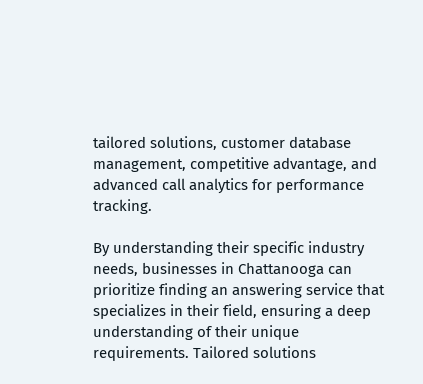tailored solutions, customer database management, competitive advantage, and advanced call analytics for performance tracking.

By understanding their specific industry needs, businesses in Chattanooga can prioritize finding an answering service that specializes in their field, ensuring a deep understanding of their unique requirements. Tailored solutions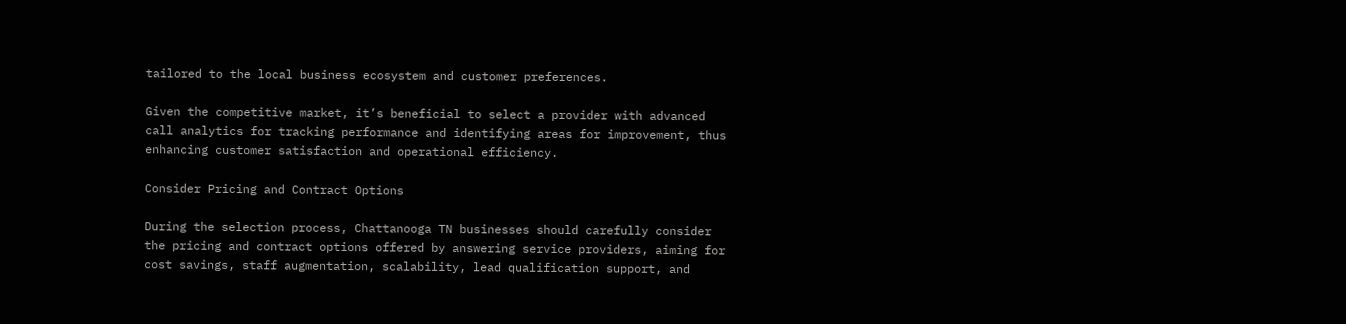tailored to the local business ecosystem and customer preferences.

Given the competitive market, it’s beneficial to select a provider with advanced call analytics for tracking performance and identifying areas for improvement, thus enhancing customer satisfaction and operational efficiency.

Consider Pricing and Contract Options

During the selection process, Chattanooga TN businesses should carefully consider the pricing and contract options offered by answering service providers, aiming for cost savings, staff augmentation, scalability, lead qualification support, and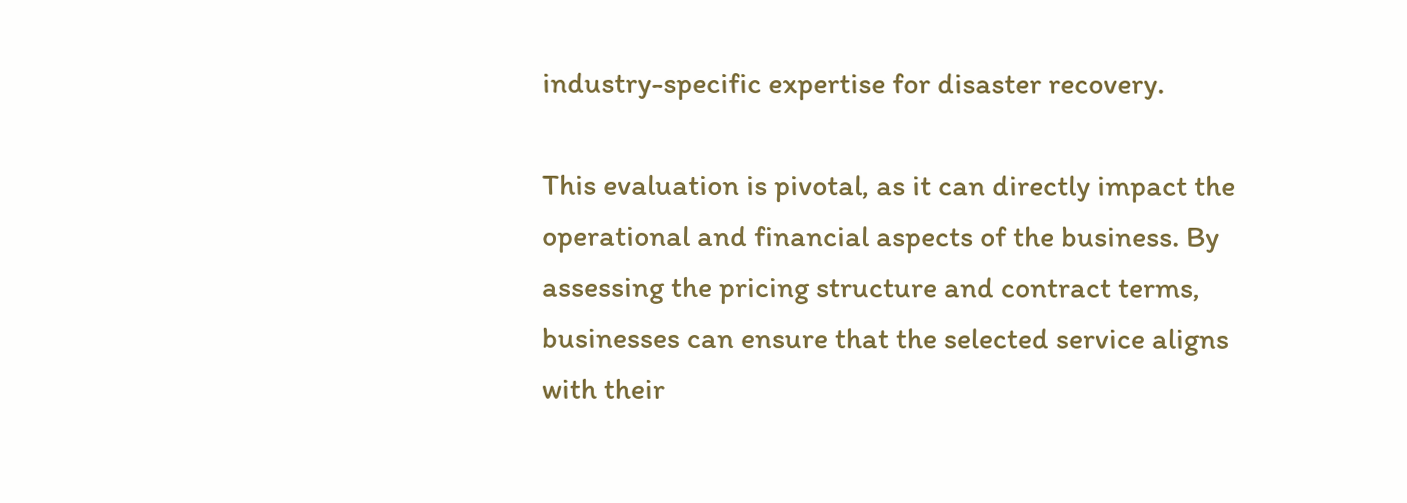industry-specific expertise for disaster recovery.

This evaluation is pivotal, as it can directly impact the operational and financial aspects of the business. By assessing the pricing structure and contract terms, businesses can ensure that the selected service aligns with their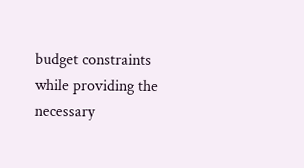budget constraints while providing the necessary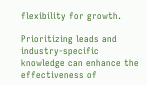flexibility for growth.

Prioritizing leads and industry-specific knowledge can enhance the effectiveness of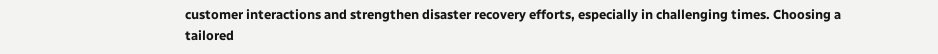customer interactions and strengthen disaster recovery efforts, especially in challenging times. Choosing a tailored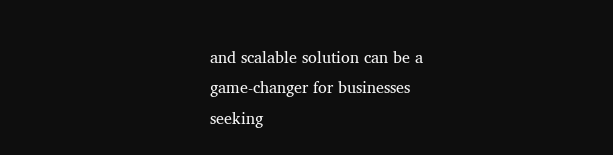and scalable solution can be a game-changer for businesses seeking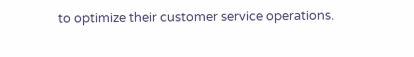to optimize their customer service operations.